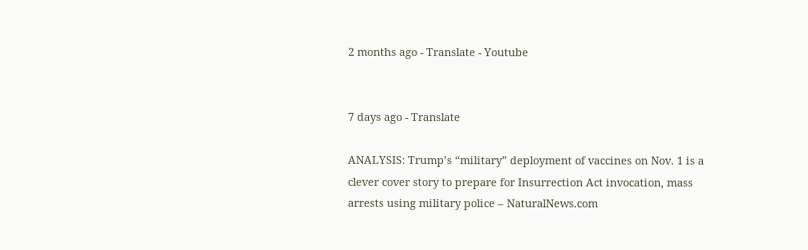2 months ago - Translate - Youtube


7 days ago - Translate

ANALYSIS: Trump’s “military” deployment of vaccines on Nov. 1 is a clever cover story to prepare for Insurrection Act invocation, mass arrests using military police – NaturalNews.com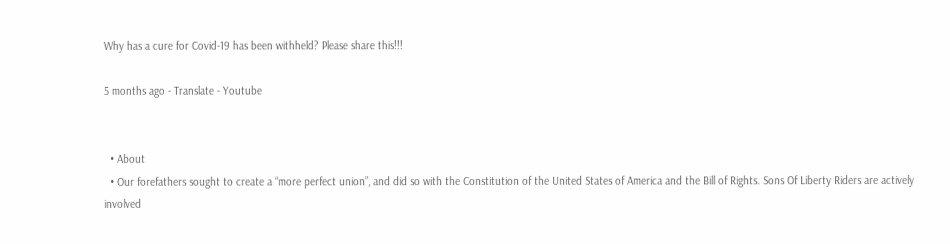Why has a cure for Covid-19 has been withheld? Please share this!!!

5 months ago - Translate - Youtube


  • About
  • Our forefathers sought to create a “more perfect union”, and did so with the Constitution of the United States of America and the Bill of Rights. Sons Of Liberty Riders are actively involved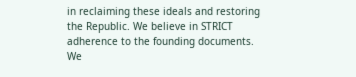in reclaiming these ideals and restoring the Republic. We believe in STRICT adherence to the founding documents. We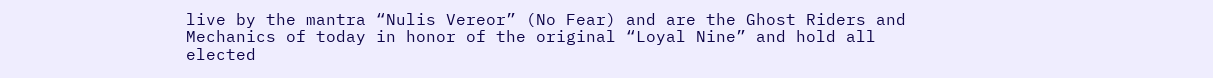live by the mantra “Nulis Vereor” (No Fear) and are the Ghost Riders and Mechanics of today in honor of the original “Loyal Nine” and hold all elected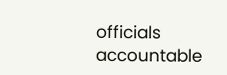officials accountable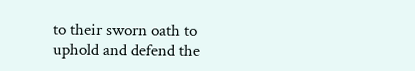to their sworn oath to uphold and defend the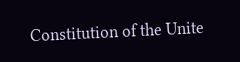Constitution of the Unite